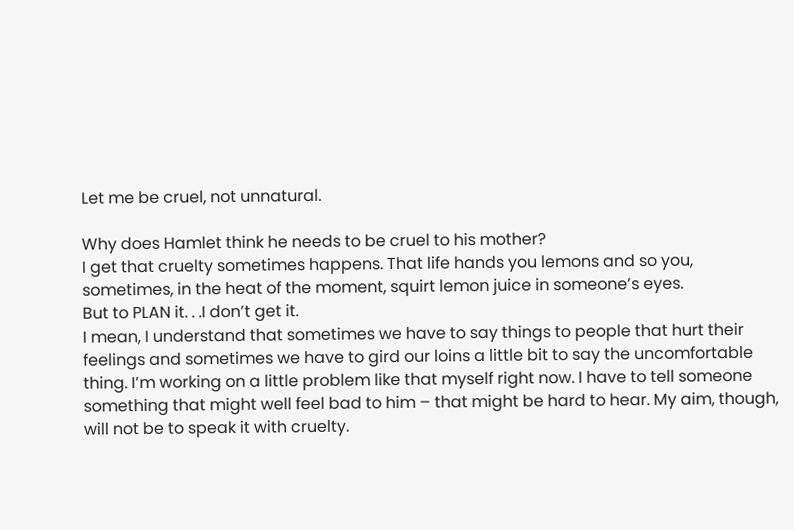Let me be cruel, not unnatural.

Why does Hamlet think he needs to be cruel to his mother?
I get that cruelty sometimes happens. That life hands you lemons and so you, sometimes, in the heat of the moment, squirt lemon juice in someone’s eyes.
But to PLAN it. . .I don’t get it.
I mean, I understand that sometimes we have to say things to people that hurt their feelings and sometimes we have to gird our loins a little bit to say the uncomfortable thing. I’m working on a little problem like that myself right now. I have to tell someone something that might well feel bad to him – that might be hard to hear. My aim, though, will not be to speak it with cruelty.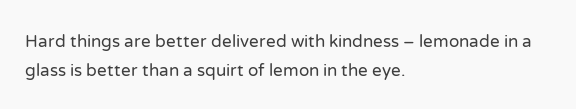Hard things are better delivered with kindness – lemonade in a glass is better than a squirt of lemon in the eye.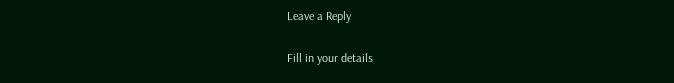Leave a Reply

Fill in your details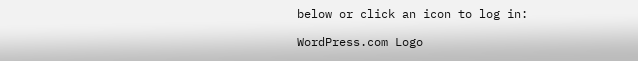below or click an icon to log in:

WordPress.com Logo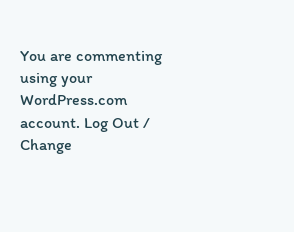You are commenting using your WordPress.com account. Log Out /  Change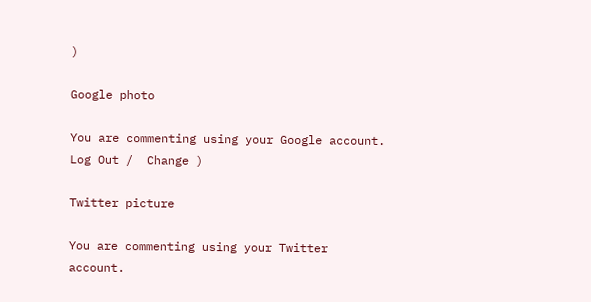)

Google photo

You are commenting using your Google account. Log Out /  Change )

Twitter picture

You are commenting using your Twitter account.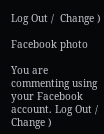Log Out /  Change )

Facebook photo

You are commenting using your Facebook account. Log Out /  Change )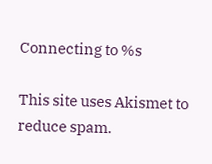Connecting to %s

This site uses Akismet to reduce spam.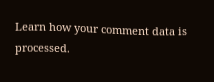Learn how your comment data is processed.